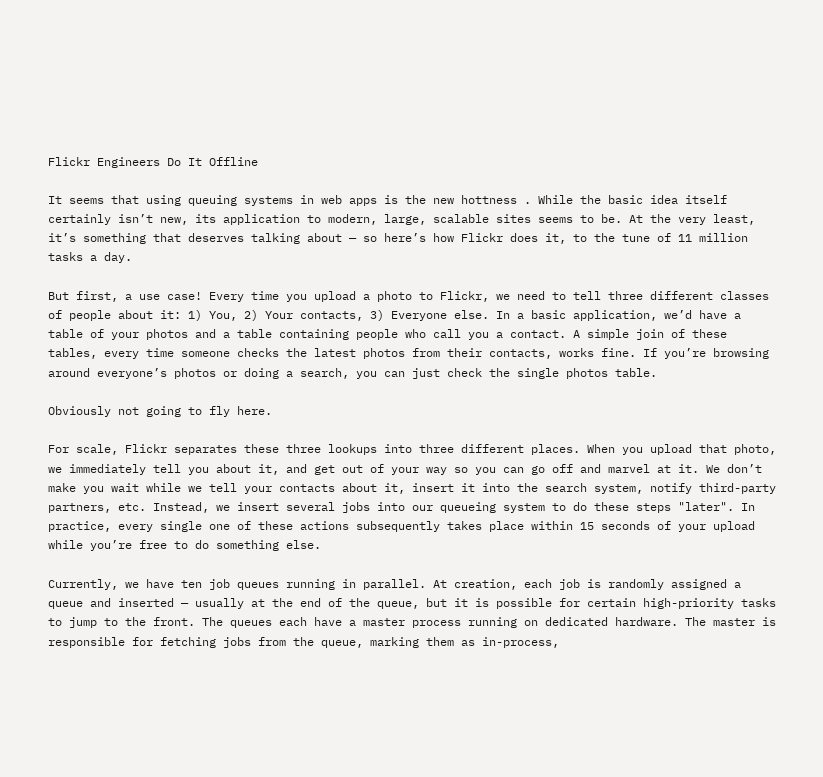Flickr Engineers Do It Offline

It seems that using queuing systems in web apps is the new hottness . While the basic idea itself certainly isn’t new, its application to modern, large, scalable sites seems to be. At the very least, it’s something that deserves talking about — so here’s how Flickr does it, to the tune of 11 million tasks a day.

But first, a use case! Every time you upload a photo to Flickr, we need to tell three different classes of people about it: 1) You, 2) Your contacts, 3) Everyone else. In a basic application, we’d have a table of your photos and a table containing people who call you a contact. A simple join of these tables, every time someone checks the latest photos from their contacts, works fine. If you’re browsing around everyone’s photos or doing a search, you can just check the single photos table.

Obviously not going to fly here.

For scale, Flickr separates these three lookups into three different places. When you upload that photo, we immediately tell you about it, and get out of your way so you can go off and marvel at it. We don’t make you wait while we tell your contacts about it, insert it into the search system, notify third-party partners, etc. Instead, we insert several jobs into our queueing system to do these steps "later". In practice, every single one of these actions subsequently takes place within 15 seconds of your upload while you’re free to do something else.

Currently, we have ten job queues running in parallel. At creation, each job is randomly assigned a queue and inserted — usually at the end of the queue, but it is possible for certain high-priority tasks to jump to the front. The queues each have a master process running on dedicated hardware. The master is responsible for fetching jobs from the queue, marking them as in-process,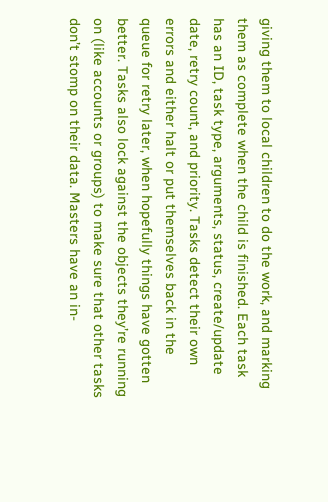giving them to local children to do the work, and marking them as complete when the child is finished. Each task has an ID, task type, arguments, status, create/update date, retry count, and priority. Tasks detect their own errors and either halt or put themselves back in the queue for retry later, when hopefully things have gotten better. Tasks also lock against the objects they’re running on (like accounts or groups) to make sure that other tasks don’t stomp on their data. Masters have an in-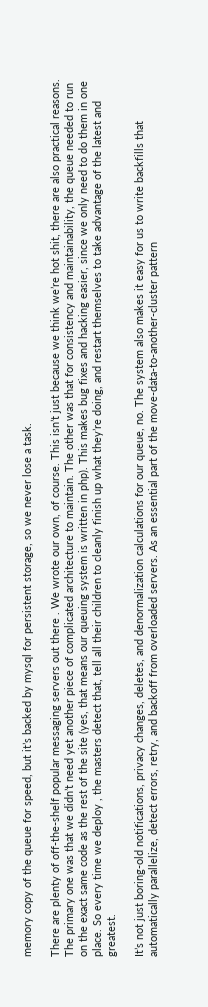memory copy of the queue for speed, but it’s backed by mysql for persistent storage, so we never lose a task.

There are plenty of off-the-shelf popular messaging servers out there . We wrote our own, of course. This isn’t just because we think we’re hot shit, there are also practical reasons. The primary one was that we didn’t need yet another piece of complicated architecture to maintain. The other was that for consistency and maintainability, the queue needed to run on the exact same code as the rest of the site (yes, that means our queuing system is written in php). This makes bug fixes and hacking easier, since we only need to do them in one place. So every time we deploy , the masters detect that, tell all their children to cleanly finish up what they’re doing, and restart themselves to take advantage of the latest and greatest.

It’s not just boring-old notifications, privacy changes, deletes, and denormalization calculations for our queue, no. The system also makes it easy for us to write backfills that automatically parallelize, detect errors, retry, and backoff from overloaded servers. As an essential part of the move-data-to-another-cluster pattern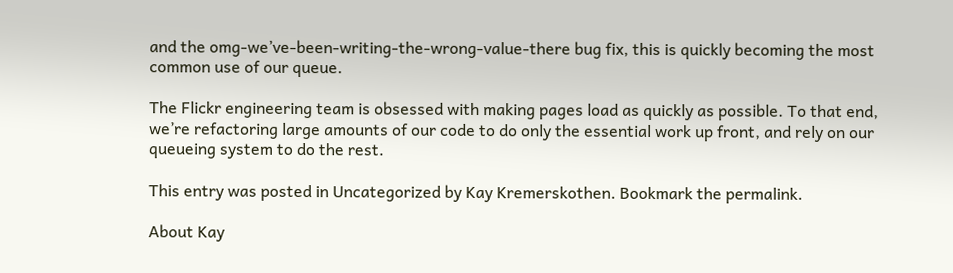and the omg-we’ve-been-writing-the-wrong-value-there bug fix, this is quickly becoming the most common use of our queue.

The Flickr engineering team is obsessed with making pages load as quickly as possible. To that end, we’re refactoring large amounts of our code to do only the essential work up front, and rely on our queueing system to do the rest.

This entry was posted in Uncategorized by Kay Kremerskothen. Bookmark the permalink.

About Kay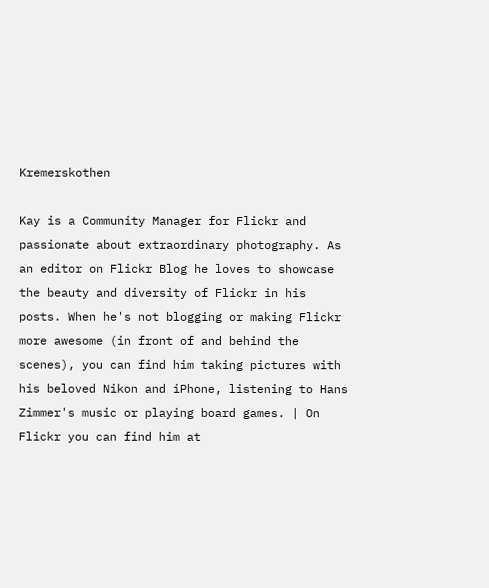Kremerskothen

Kay is a Community Manager for Flickr and passionate about extraordinary photography. As an editor on Flickr Blog he loves to showcase the beauty and diversity of Flickr in his posts. When he's not blogging or making Flickr more awesome (in front of and behind the scenes), you can find him taking pictures with his beloved Nikon and iPhone, listening to Hans Zimmer's music or playing board games. | On Flickr you can find him at